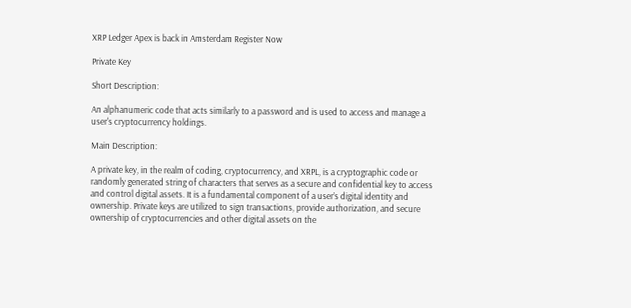XRP Ledger Apex is back in Amsterdam Register Now

Private Key

Short Description:

An alphanumeric code that acts similarly to a password and is used to access and manage a user's cryptocurrency holdings.

Main Description:

A private key, in the realm of coding, cryptocurrency, and XRPL, is a cryptographic code or randomly generated string of characters that serves as a secure and confidential key to access and control digital assets. It is a fundamental component of a user’s digital identity and ownership. Private keys are utilized to sign transactions, provide authorization, and secure ownership of cryptocurrencies and other digital assets on the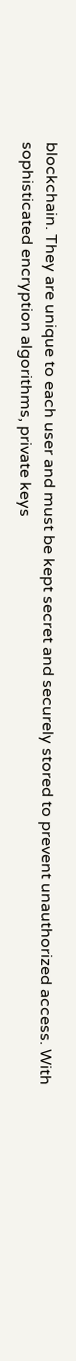blockchain. They are unique to each user and must be kept secret and securely stored to prevent unauthorized access. With sophisticated encryption algorithms, private keys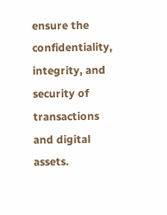ensure the confidentiality, integrity, and security of transactions and digital assets.